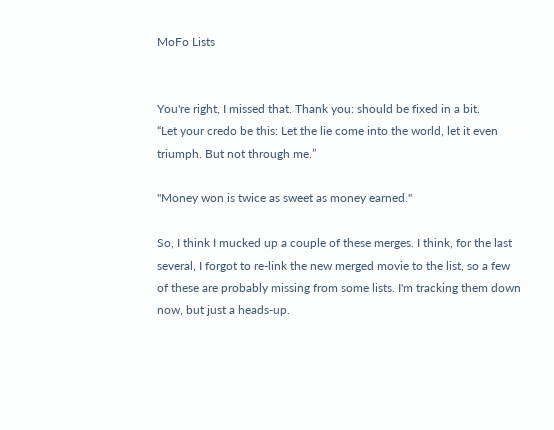MoFo Lists


You're right, I missed that. Thank you: should be fixed in a bit.
“Let your credo be this: Let the lie come into the world, let it even triumph. But not through me.”

"Money won is twice as sweet as money earned."

So, I think I mucked up a couple of these merges. I think, for the last several, I forgot to re-link the new merged movie to the list, so a few of these are probably missing from some lists. I'm tracking them down now, but just a heads-up.